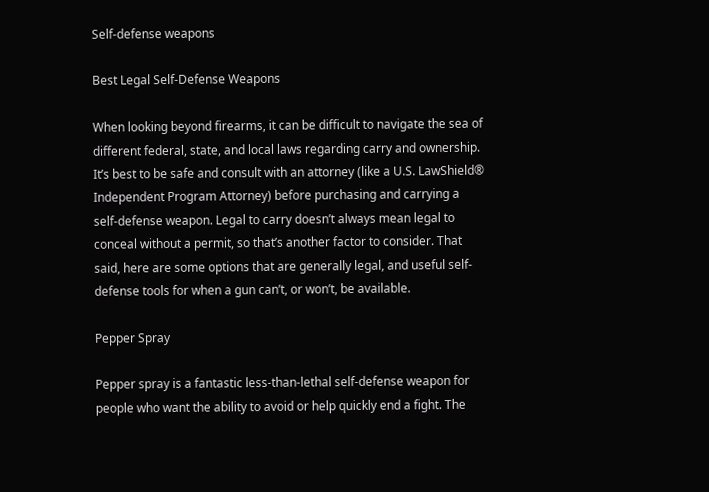Self-defense weapons

Best Legal Self-Defense Weapons

When looking beyond firearms, it can be difficult to navigate the sea of different federal, state, and local laws regarding carry and ownership. It’s best to be safe and consult with an attorney (like a U.S. LawShield® Independent Program Attorney) before purchasing and carrying a self-defense weapon. Legal to carry doesn’t always mean legal to conceal without a permit, so that’s another factor to consider. That said, here are some options that are generally legal, and useful self-defense tools for when a gun can’t, or won’t, be available.

Pepper Spray

Pepper spray is a fantastic less-than-lethal self-defense weapon for people who want the ability to avoid or help quickly end a fight. The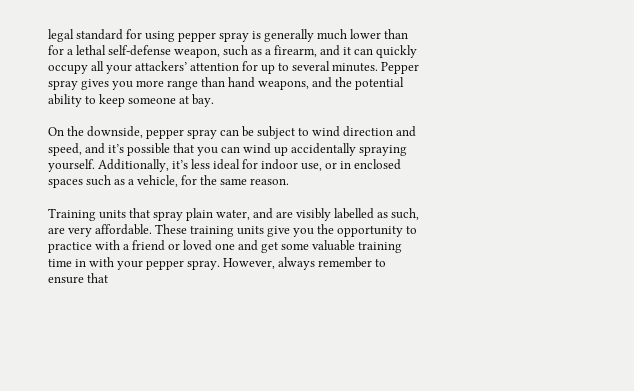legal standard for using pepper spray is generally much lower than for a lethal self-defense weapon, such as a firearm, and it can quickly occupy all your attackers’ attention for up to several minutes. Pepper spray gives you more range than hand weapons, and the potential ability to keep someone at bay.

On the downside, pepper spray can be subject to wind direction and speed, and it’s possible that you can wind up accidentally spraying yourself. Additionally, it’s less ideal for indoor use, or in enclosed spaces such as a vehicle, for the same reason.

Training units that spray plain water, and are visibly labelled as such, are very affordable. These training units give you the opportunity to practice with a friend or loved one and get some valuable training time in with your pepper spray. However, always remember to ensure that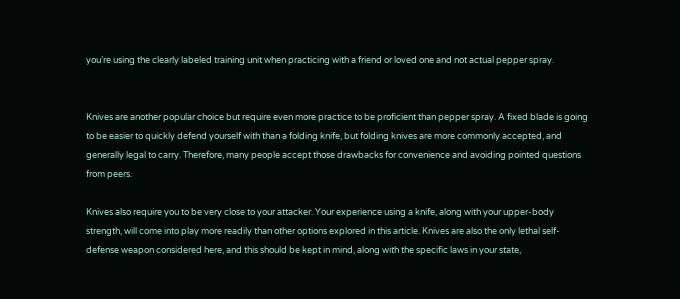you’re using the clearly labeled training unit when practicing with a friend or loved one and not actual pepper spray.


Knives are another popular choice but require even more practice to be proficient than pepper spray. A fixed blade is going to be easier to quickly defend yourself with than a folding knife, but folding knives are more commonly accepted, and generally legal to carry. Therefore, many people accept those drawbacks for convenience and avoiding pointed questions from peers.

Knives also require you to be very close to your attacker. Your experience using a knife, along with your upper-body strength, will come into play more readily than other options explored in this article. Knives are also the only lethal self-defense weapon considered here, and this should be kept in mind, along with the specific laws in your state,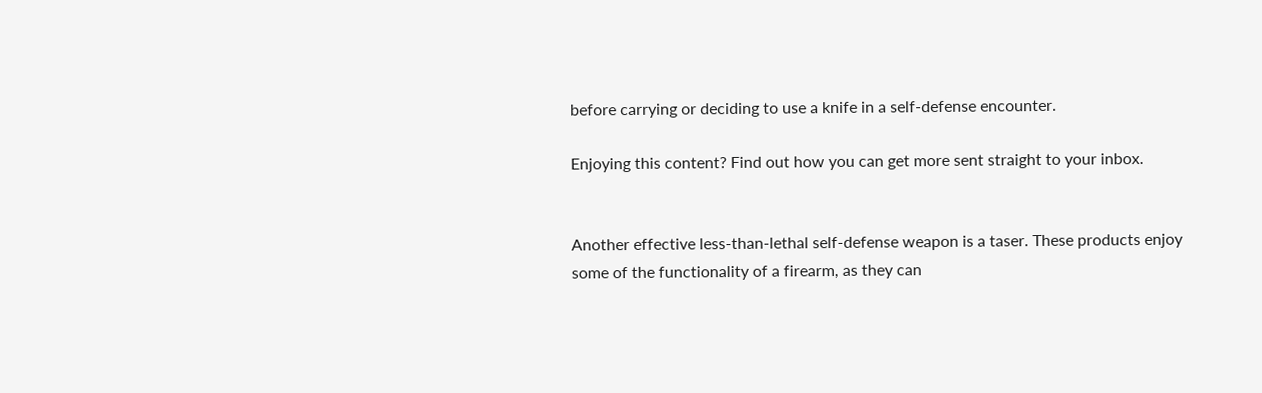before carrying or deciding to use a knife in a self-defense encounter.

Enjoying this content? Find out how you can get more sent straight to your inbox.


Another effective less-than-lethal self-defense weapon is a taser. These products enjoy some of the functionality of a firearm, as they can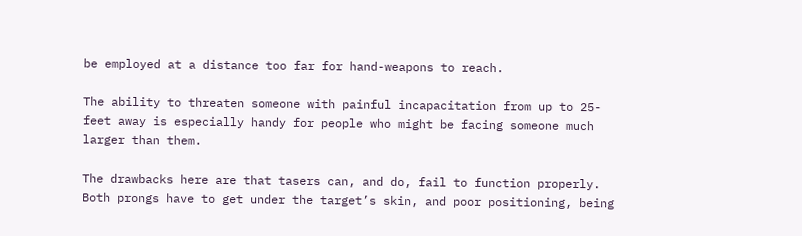be employed at a distance too far for hand-weapons to reach.

The ability to threaten someone with painful incapacitation from up to 25-feet away is especially handy for people who might be facing someone much larger than them.

The drawbacks here are that tasers can, and do, fail to function properly. Both prongs have to get under the target’s skin, and poor positioning, being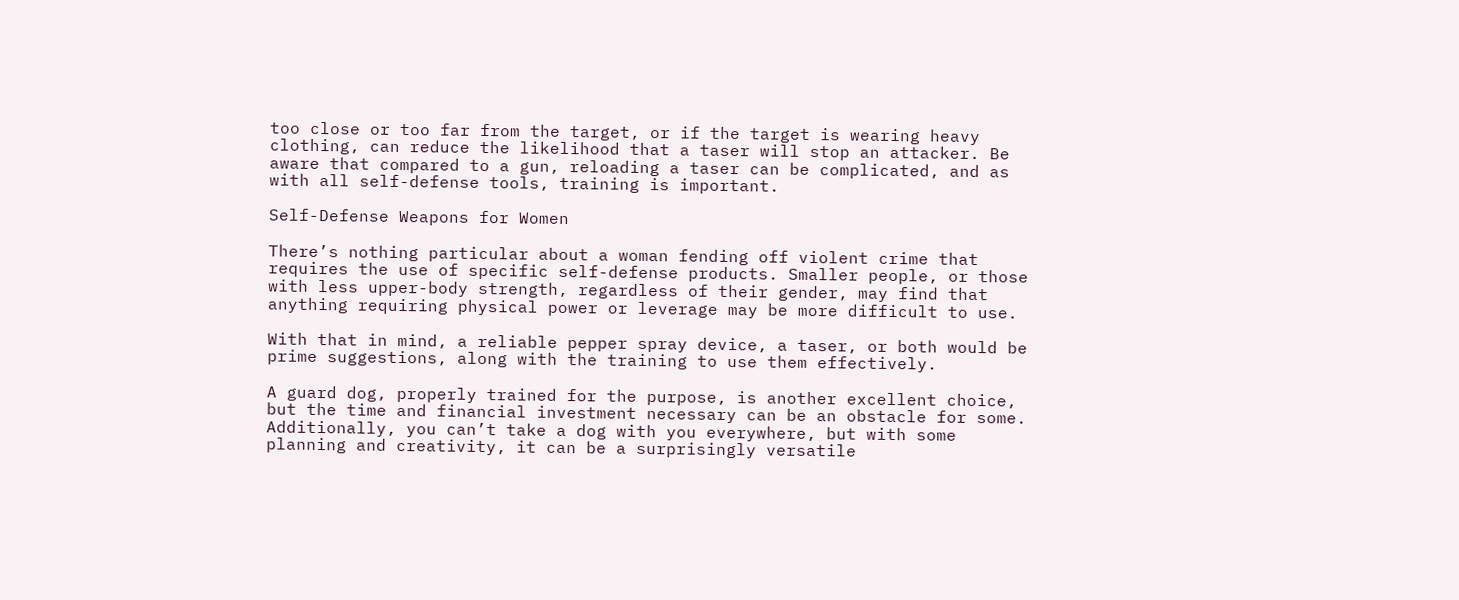too close or too far from the target, or if the target is wearing heavy clothing, can reduce the likelihood that a taser will stop an attacker. Be aware that compared to a gun, reloading a taser can be complicated, and as with all self-defense tools, training is important.

Self-Defense Weapons for Women

There’s nothing particular about a woman fending off violent crime that requires the use of specific self-defense products. Smaller people, or those with less upper-body strength, regardless of their gender, may find that anything requiring physical power or leverage may be more difficult to use.

With that in mind, a reliable pepper spray device, a taser, or both would be prime suggestions, along with the training to use them effectively.

A guard dog, properly trained for the purpose, is another excellent choice, but the time and financial investment necessary can be an obstacle for some. Additionally, you can’t take a dog with you everywhere, but with some planning and creativity, it can be a surprisingly versatile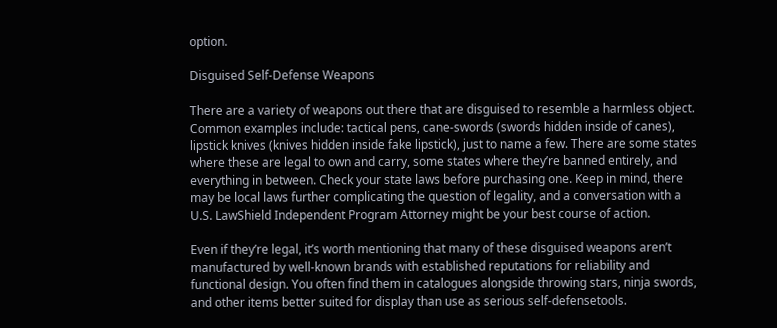option.

Disguised Self-Defense Weapons

There are a variety of weapons out there that are disguised to resemble a harmless object. Common examples include: tactical pens, cane-swords (swords hidden inside of canes), lipstick knives (knives hidden inside fake lipstick), just to name a few. There are some states where these are legal to own and carry, some states where they’re banned entirely, and everything in between. Check your state laws before purchasing one. Keep in mind, there may be local laws further complicating the question of legality, and a conversation with a U.S. LawShield Independent Program Attorney might be your best course of action.

Even if they’re legal, it’s worth mentioning that many of these disguised weapons aren’t manufactured by well-known brands with established reputations for reliability and functional design. You often find them in catalogues alongside throwing stars, ninja swords, and other items better suited for display than use as serious self-defensetools.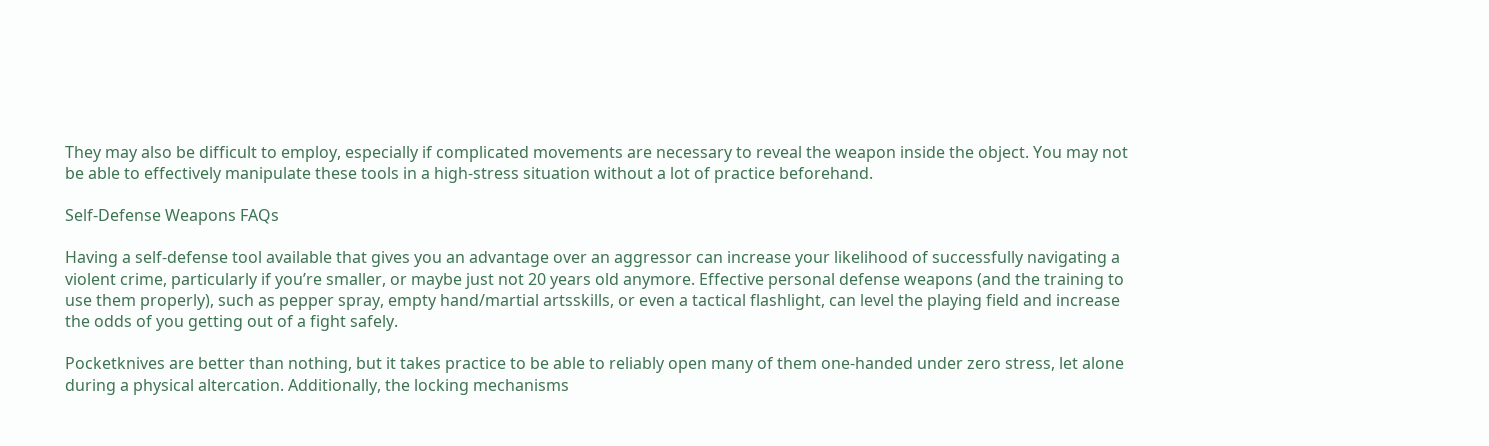They may also be difficult to employ, especially if complicated movements are necessary to reveal the weapon inside the object. You may not be able to effectively manipulate these tools in a high-stress situation without a lot of practice beforehand.

Self-Defense Weapons FAQs

Having a self-defense tool available that gives you an advantage over an aggressor can increase your likelihood of successfully navigating a violent crime, particularly if you’re smaller, or maybe just not 20 years old anymore. Effective personal defense weapons (and the training to use them properly), such as pepper spray, empty hand/martial artsskills, or even a tactical flashlight, can level the playing field and increase the odds of you getting out of a fight safely.

Pocketknives are better than nothing, but it takes practice to be able to reliably open many of them one-handed under zero stress, let alone during a physical altercation. Additionally, the locking mechanisms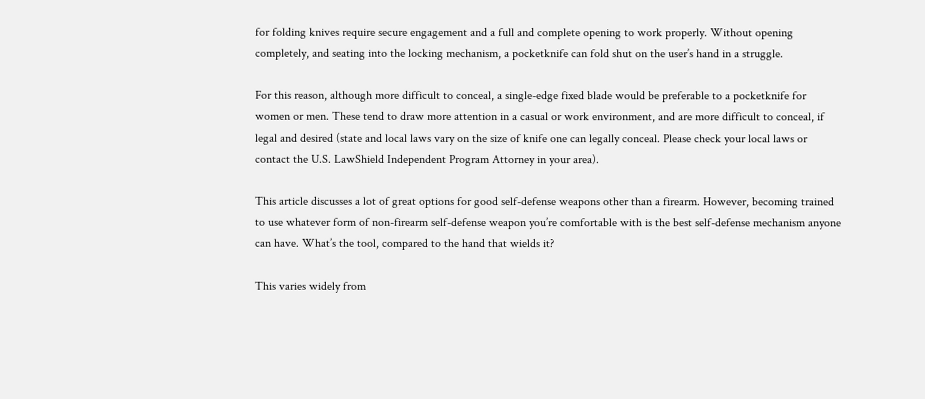for folding knives require secure engagement and a full and complete opening to work properly. Without opening completely, and seating into the locking mechanism, a pocketknife can fold shut on the user’s hand in a struggle.

For this reason, although more difficult to conceal, a single-edge fixed blade would be preferable to a pocketknife for women or men. These tend to draw more attention in a casual or work environment, and are more difficult to conceal, if legal and desired (state and local laws vary on the size of knife one can legally conceal. Please check your local laws or contact the U.S. LawShield Independent Program Attorney in your area).

This article discusses a lot of great options for good self-defense weapons other than a firearm. However, becoming trained to use whatever form of non-firearm self-defense weapon you’re comfortable with is the best self-defense mechanism anyone can have. What’s the tool, compared to the hand that wields it?

This varies widely from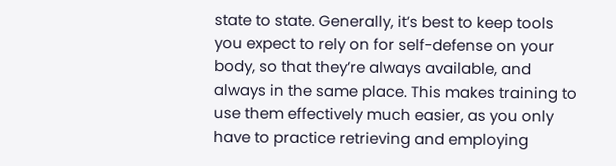state to state. Generally, it’s best to keep tools you expect to rely on for self-defense on your body, so that they’re always available, and always in the same place. This makes training to use them effectively much easier, as you only have to practice retrieving and employing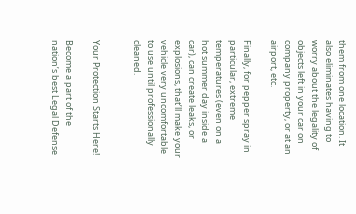them from one location. It also eliminates having to worry about the legality of objects left in your car on company property, or at an airport, etc.

Finally, for pepper spray in particular, extreme temperatures (even on a hot summer day inside a car), can create leaks, or explosions, that’ll make your vehicle very uncomfortable to use until professionally cleaned.


Your Protection Starts Here!

Become a part of the nation’s best Legal Defense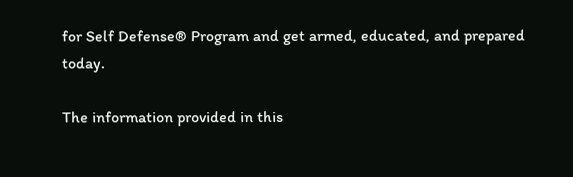for Self Defense® Program and get armed, educated, and prepared today.

The information provided in this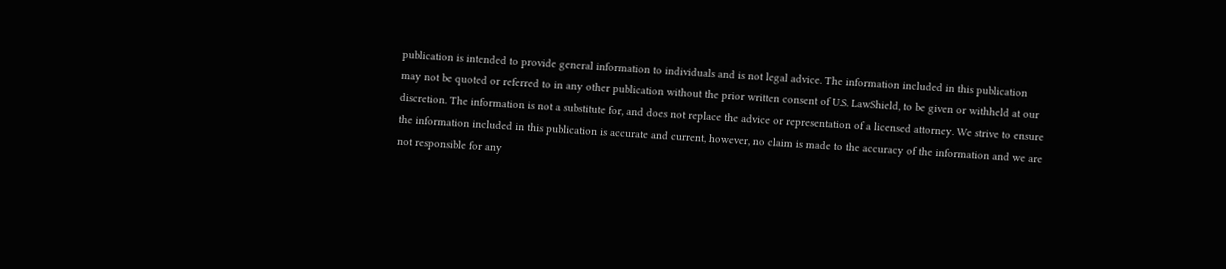publication is intended to provide general information to individuals and is not legal advice. The information included in this publication may not be quoted or referred to in any other publication without the prior written consent of U.S. LawShield, to be given or withheld at our discretion. The information is not a substitute for, and does not replace the advice or representation of a licensed attorney. We strive to ensure the information included in this publication is accurate and current, however, no claim is made to the accuracy of the information and we are not responsible for any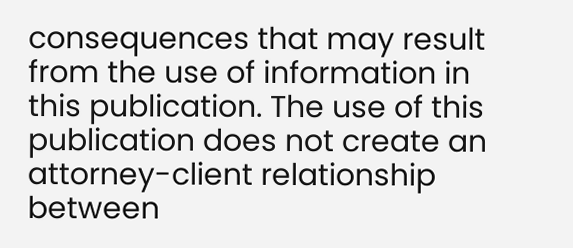consequences that may result from the use of information in this publication. The use of this publication does not create an attorney-client relationship between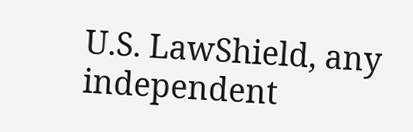U.S. LawShield, any independent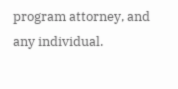program attorney, and any individual.